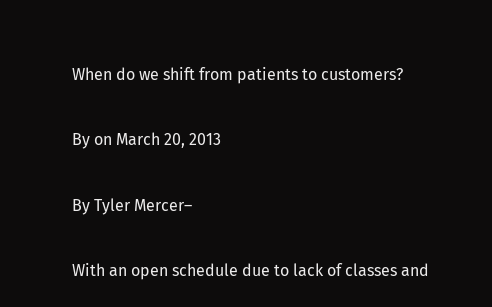When do we shift from patients to customers?

By on March 20, 2013

By Tyler Mercer–

With an open schedule due to lack of classes and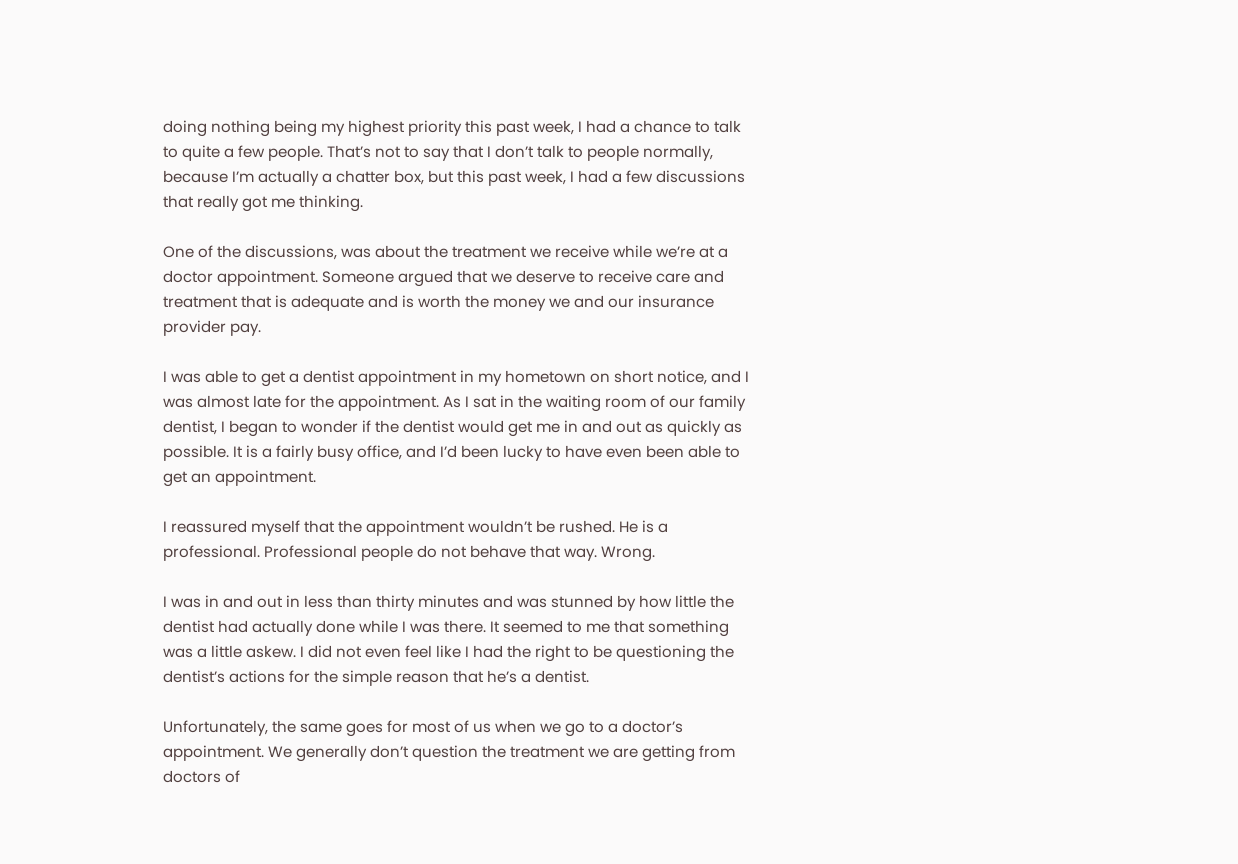doing nothing being my highest priority this past week, I had a chance to talk to quite a few people. That’s not to say that I don’t talk to people normally, because I’m actually a chatter box, but this past week, I had a few discussions that really got me thinking.

One of the discussions, was about the treatment we receive while we’re at a doctor appointment. Someone argued that we deserve to receive care and treatment that is adequate and is worth the money we and our insurance provider pay.

I was able to get a dentist appointment in my hometown on short notice, and I was almost late for the appointment. As I sat in the waiting room of our family dentist, I began to wonder if the dentist would get me in and out as quickly as possible. It is a fairly busy office, and I’d been lucky to have even been able to get an appointment.

I reassured myself that the appointment wouldn’t be rushed. He is a professional. Professional people do not behave that way. Wrong.

I was in and out in less than thirty minutes and was stunned by how little the dentist had actually done while I was there. It seemed to me that something was a little askew. I did not even feel like I had the right to be questioning the dentist’s actions for the simple reason that he’s a dentist.

Unfortunately, the same goes for most of us when we go to a doctor’s appointment. We generally don’t question the treatment we are getting from doctors of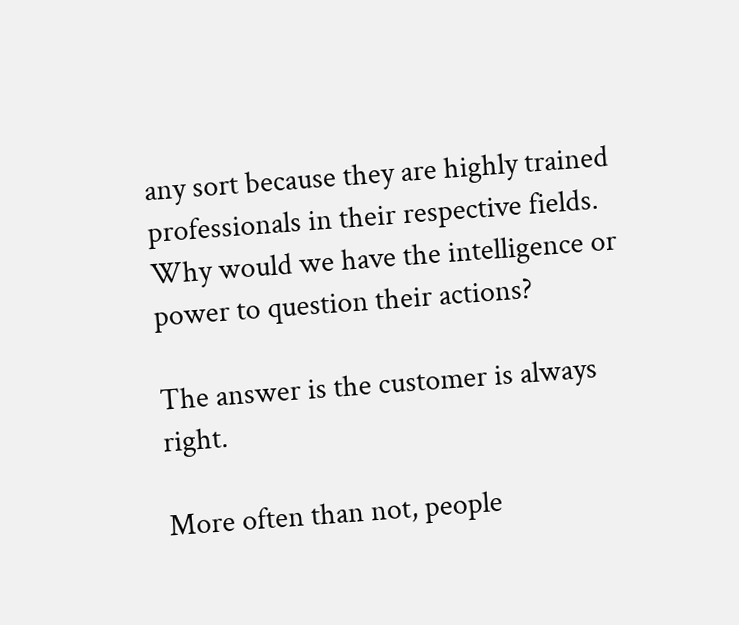any sort because they are highly trained professionals in their respective fields. Why would we have the intelligence or power to question their actions?

The answer is the customer is always right.

More often than not, people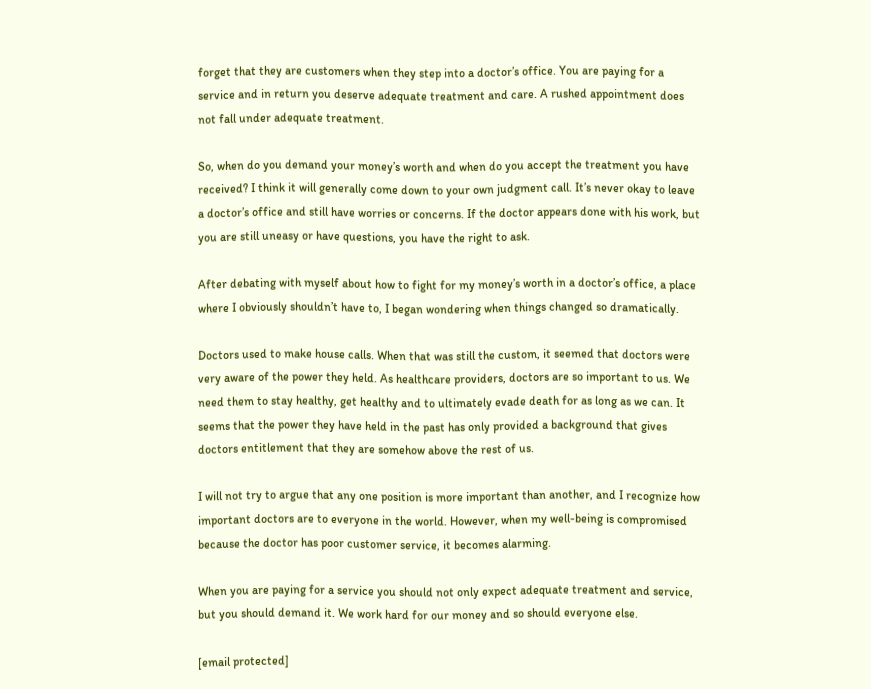forget that they are customers when they step into a doctor’s office. You are paying for a service and in return you deserve adequate treatment and care. A rushed appointment does not fall under adequate treatment.

So, when do you demand your money’s worth and when do you accept the treatment you have received? I think it will generally come down to your own judgment call. It’s never okay to leave a doctor’s office and still have worries or concerns. If the doctor appears done with his work, but you are still uneasy or have questions, you have the right to ask.

After debating with myself about how to fight for my money’s worth in a doctor’s office, a place where I obviously shouldn’t have to, I began wondering when things changed so dramatically.

Doctors used to make house calls. When that was still the custom, it seemed that doctors were very aware of the power they held. As healthcare providers, doctors are so important to us. We need them to stay healthy, get healthy and to ultimately evade death for as long as we can. It seems that the power they have held in the past has only provided a background that gives doctors entitlement that they are somehow above the rest of us.

I will not try to argue that any one position is more important than another, and I recognize how important doctors are to everyone in the world. However, when my well-being is compromised because the doctor has poor customer service, it becomes alarming.

When you are paying for a service you should not only expect adequate treatment and service, but you should demand it. We work hard for our money and so should everyone else.

[email protected]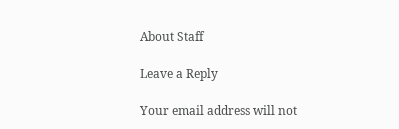About Staff

Leave a Reply

Your email address will not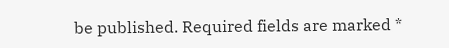be published. Required fields are marked *